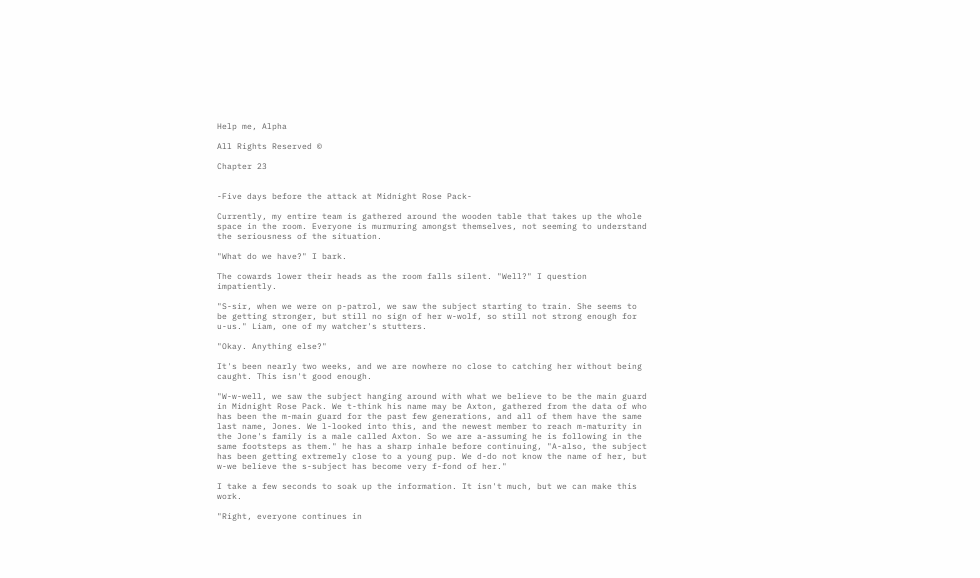Help me, Alpha

All Rights Reserved ©

Chapter 23


-Five days before the attack at Midnight Rose Pack-

Currently, my entire team is gathered around the wooden table that takes up the whole space in the room. Everyone is murmuring amongst themselves, not seeming to understand the seriousness of the situation.

"What do we have?" I bark.

The cowards lower their heads as the room falls silent. "Well?" I question impatiently.

"S-sir, when we were on p-patrol, we saw the subject starting to train. She seems to be getting stronger, but still no sign of her w-wolf, so still not strong enough for u-us." Liam, one of my watcher's stutters.

"Okay. Anything else?"

It's been nearly two weeks, and we are nowhere no close to catching her without being caught. This isn't good enough.

"W-w-well, we saw the subject hanging around with what we believe to be the main guard in Midnight Rose Pack. We t-think his name may be Axton, gathered from the data of who has been the m-main guard for the past few generations, and all of them have the same last name, Jones. We l-looked into this, and the newest member to reach m-maturity in the Jone's family is a male called Axton. So we are a-assuming he is following in the same footsteps as them." he has a sharp inhale before continuing, "A-also, the subject has been getting extremely close to a young pup. We d-do not know the name of her, but w-we believe the s-subject has become very f-fond of her."

I take a few seconds to soak up the information. It isn't much, but we can make this work.

"Right, everyone continues in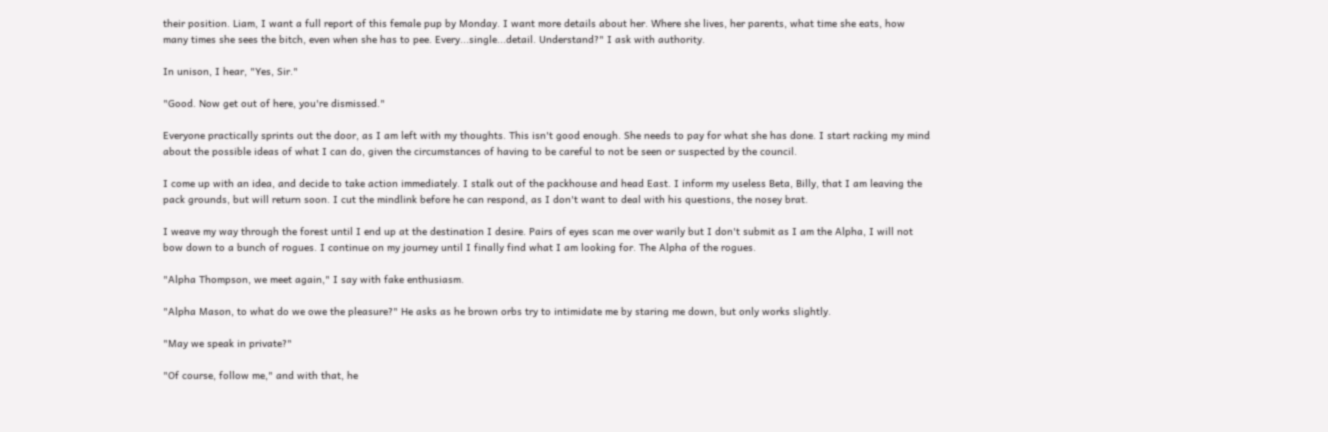their position. Liam, I want a full report of this female pup by Monday. I want more details about her. Where she lives, her parents, what time she eats, how many times she sees the bitch, even when she has to pee. Every...single...detail. Understand?" I ask with authority.

In unison, I hear, "Yes, Sir."

"Good. Now get out of here, you're dismissed."

Everyone practically sprints out the door, as I am left with my thoughts. This isn't good enough. She needs to pay for what she has done. I start racking my mind about the possible ideas of what I can do, given the circumstances of having to be careful to not be seen or suspected by the council.

I come up with an idea, and decide to take action immediately. I stalk out of the packhouse and head East. I inform my useless Beta, Billy, that I am leaving the pack grounds, but will return soon. I cut the mindlink before he can respond, as I don't want to deal with his questions, the nosey brat.

I weave my way through the forest until I end up at the destination I desire. Pairs of eyes scan me over warily but I don't submit as I am the Alpha, I will not bow down to a bunch of rogues. I continue on my journey until I finally find what I am looking for. The Alpha of the rogues.

"Alpha Thompson, we meet again," I say with fake enthusiasm.

"Alpha Mason, to what do we owe the pleasure?" He asks as he brown orbs try to intimidate me by staring me down, but only works slightly.

"May we speak in private?"

"Of course, follow me," and with that, he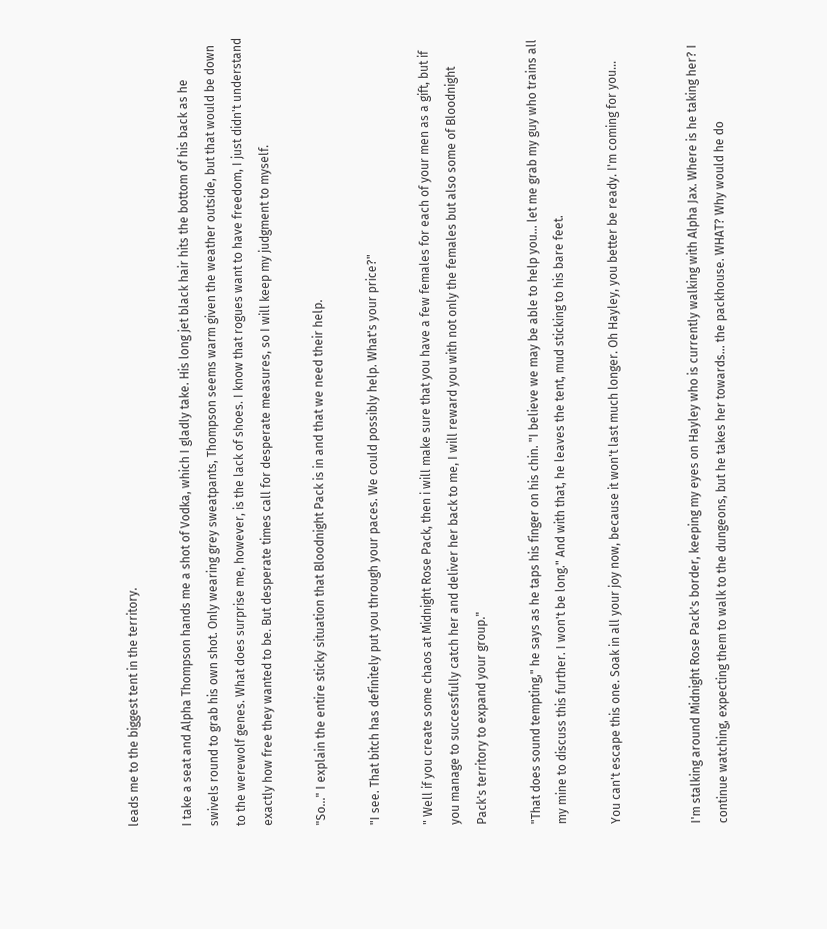leads me to the biggest tent in the territory.

I take a seat and Alpha Thompson hands me a shot of Vodka, which I gladly take. His long jet black hair hits the bottom of his back as he swivels round to grab his own shot. Only wearing grey sweatpants, Thompson seems warm given the weather outside, but that would be down to the werewolf genes. What does surprise me, however, is the lack of shoes. I know that rogues want to have freedom, I just didn't understand exactly how free they wanted to be. But desperate times call for desperate measures, so I will keep my judgment to myself.

"So..." I explain the entire sticky situation that Bloodnight Pack is in and that we need their help.

"I see. That bitch has definitely put you through your paces. We could possibly help. What's your price?"

" Well if you create some chaos at Midnight Rose Pack, then i will make sure that you have a few females for each of your men as a gift, but if you manage to successfully catch her and deliver her back to me, I will reward you with not only the females but also some of Bloodnight Pack's territory to expand your group."

"That does sound tempting," he says as he taps his finger on his chin. "I believe we may be able to help you... let me grab my guy who trains all my mine to discuss this further. I won't be long." And with that, he leaves the tent, mud sticking to his bare feet.

You can't escape this one. Soak in all your joy now, because it won't last much longer. Oh Hayley, you better be ready. I'm coming for you...


I'm stalking around Midnight Rose Pack's border, keeping my eyes on Hayley who is currently walking with Alpha Jax. Where is he taking her? I continue watching, expecting them to walk to the dungeons, but he takes her towards... the packhouse. WHAT? Why would he do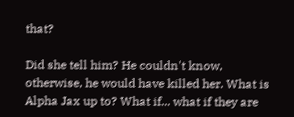that?

Did she tell him? He couldn't know, otherwise, he would have killed her. What is Alpha Jax up to? What if... what if they are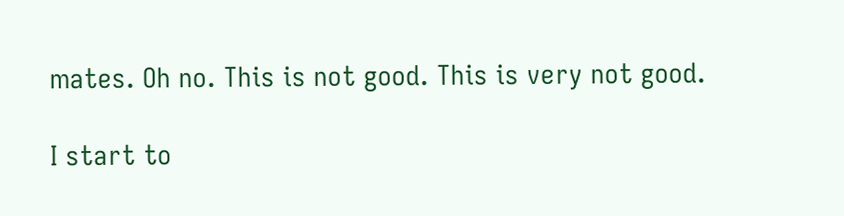mates. Oh no. This is not good. This is very not good.

I start to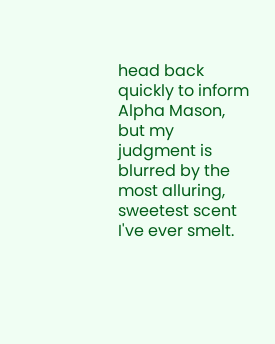head back quickly to inform Alpha Mason, but my judgment is blurred by the most alluring, sweetest scent I've ever smelt.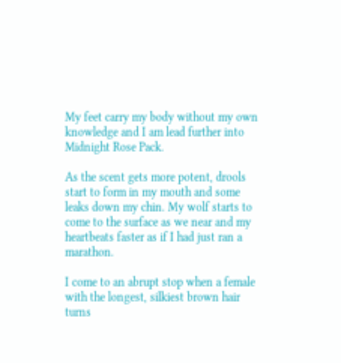My feet carry my body without my own knowledge and I am lead further into Midnight Rose Pack.

As the scent gets more potent, drools start to form in my mouth and some leaks down my chin. My wolf starts to come to the surface as we near and my heartbeats faster as if I had just ran a marathon.

I come to an abrupt stop when a female with the longest, silkiest brown hair turns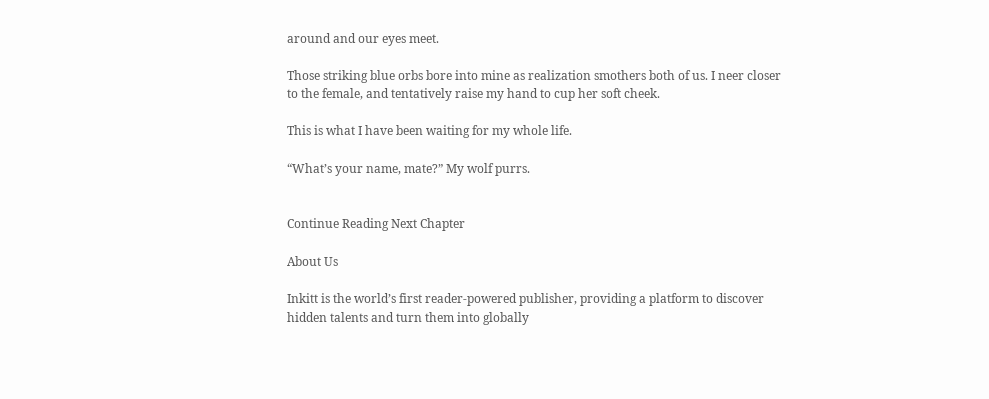around and our eyes meet.

Those striking blue orbs bore into mine as realization smothers both of us. I neer closer to the female, and tentatively raise my hand to cup her soft cheek.

This is what I have been waiting for my whole life.

“What’s your name, mate?” My wolf purrs.


Continue Reading Next Chapter

About Us

Inkitt is the world’s first reader-powered publisher, providing a platform to discover hidden talents and turn them into globally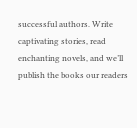successful authors. Write captivating stories, read enchanting novels, and we’ll publish the books our readers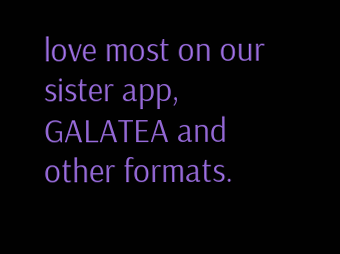love most on our sister app, GALATEA and other formats.